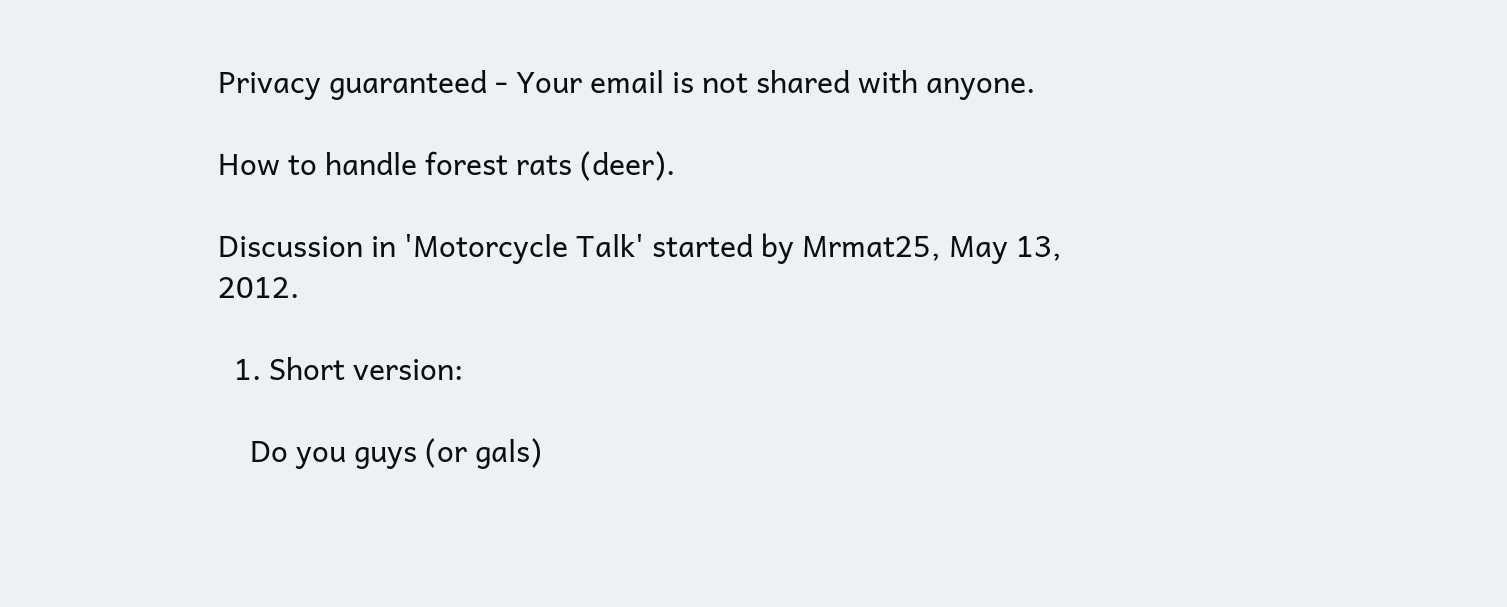Privacy guaranteed - Your email is not shared with anyone.

How to handle forest rats (deer).

Discussion in 'Motorcycle Talk' started by Mrmat25, May 13, 2012.

  1. Short version:

    Do you guys (or gals)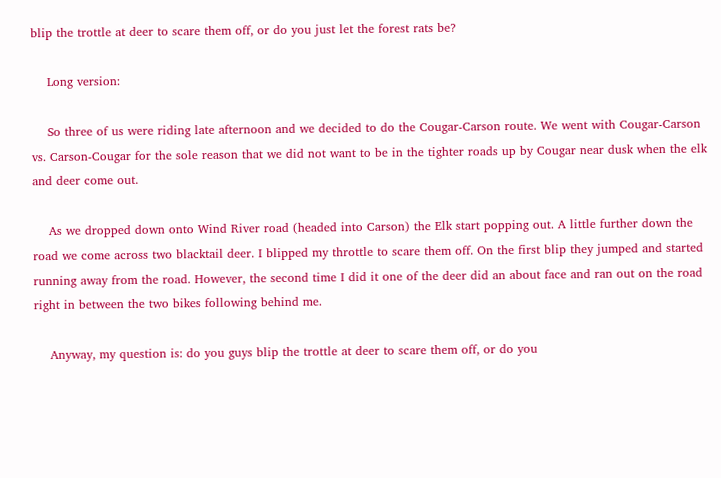blip the trottle at deer to scare them off, or do you just let the forest rats be?

    Long version:

    So three of us were riding late afternoon and we decided to do the Cougar-Carson route. We went with Cougar-Carson vs. Carson-Cougar for the sole reason that we did not want to be in the tighter roads up by Cougar near dusk when the elk and deer come out.

    As we dropped down onto Wind River road (headed into Carson) the Elk start popping out. A little further down the road we come across two blacktail deer. I blipped my throttle to scare them off. On the first blip they jumped and started running away from the road. However, the second time I did it one of the deer did an about face and ran out on the road right in between the two bikes following behind me.

    Anyway, my question is: do you guys blip the trottle at deer to scare them off, or do you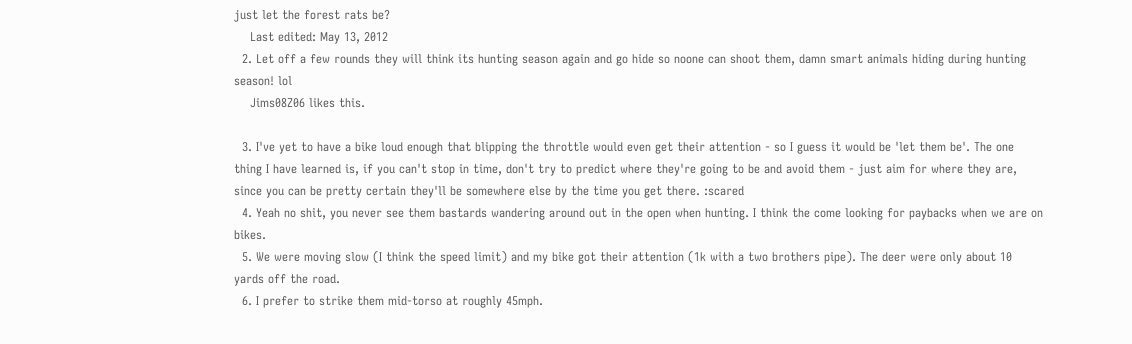just let the forest rats be?
    Last edited: May 13, 2012
  2. Let off a few rounds they will think its hunting season again and go hide so noone can shoot them, damn smart animals hiding during hunting season! lol
    Jims08Z06 likes this.

  3. I've yet to have a bike loud enough that blipping the throttle would even get their attention - so I guess it would be 'let them be'. The one thing I have learned is, if you can't stop in time, don't try to predict where they're going to be and avoid them - just aim for where they are, since you can be pretty certain they'll be somewhere else by the time you get there. :scared
  4. Yeah no shit, you never see them bastards wandering around out in the open when hunting. I think the come looking for paybacks when we are on bikes.
  5. We were moving slow (I think the speed limit) and my bike got their attention (1k with a two brothers pipe). The deer were only about 10 yards off the road.
  6. I prefer to strike them mid-torso at roughly 45mph.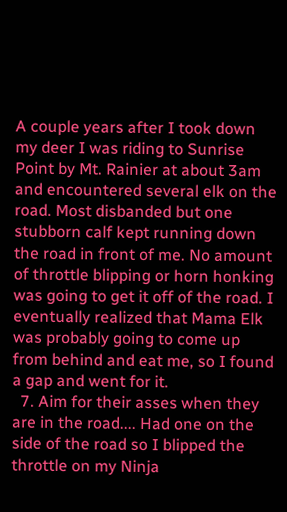A couple years after I took down my deer I was riding to Sunrise Point by Mt. Rainier at about 3am and encountered several elk on the road. Most disbanded but one stubborn calf kept running down the road in front of me. No amount of throttle blipping or horn honking was going to get it off of the road. I eventually realized that Mama Elk was probably going to come up from behind and eat me, so I found a gap and went for it.
  7. Aim for their asses when they are in the road.... Had one on the side of the road so I blipped the throttle on my Ninja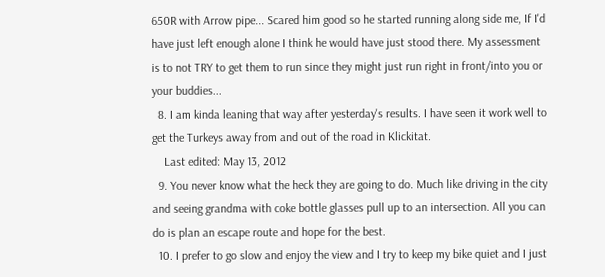650R with Arrow pipe... Scared him good so he started running along side me, If I'd have just left enough alone I think he would have just stood there. My assessment is to not TRY to get them to run since they might just run right in front/into you or your buddies...
  8. I am kinda leaning that way after yesterday's results. I have seen it work well to get the Turkeys away from and out of the road in Klickitat.
    Last edited: May 13, 2012
  9. You never know what the heck they are going to do. Much like driving in the city and seeing grandma with coke bottle glasses pull up to an intersection. All you can do is plan an escape route and hope for the best.
  10. I prefer to go slow and enjoy the view and I try to keep my bike quiet and I just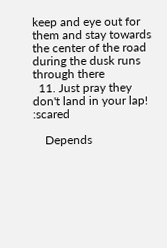keep and eye out for them and stay towards the center of the road during the dusk runs through there
  11. Just pray they don't land in your lap! :scared

    Depends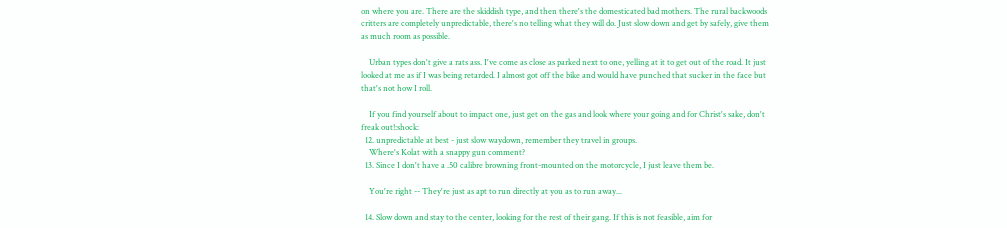on where you are. There are the skiddish type, and then there's the domesticated bad mothers. The rural backwoods critters are completely unpredictable, there's no telling what they will do. Just slow down and get by safely, give them as much room as possible.

    Urban types don't give a rats ass. I've come as close as parked next to one, yelling at it to get out of the road. It just looked at me as if I was being retarded. I almost got off the bike and would have punched that sucker in the face but that's not how I roll.

    If you find yourself about to impact one, just get on the gas and look where your going and for Christ's sake, don't freak out!:shock:
  12. unpredictable at best - just slow waydown, remember they travel in groups.
    Where's Kolat with a snappy gun comment?
  13. Since I don't have a .50 calibre browning front-mounted on the motorcycle, I just leave them be.

    You're right -- They're just as apt to run directly at you as to run away...

  14. Slow down and stay to the center, looking for the rest of their gang. If this is not feasible, aim for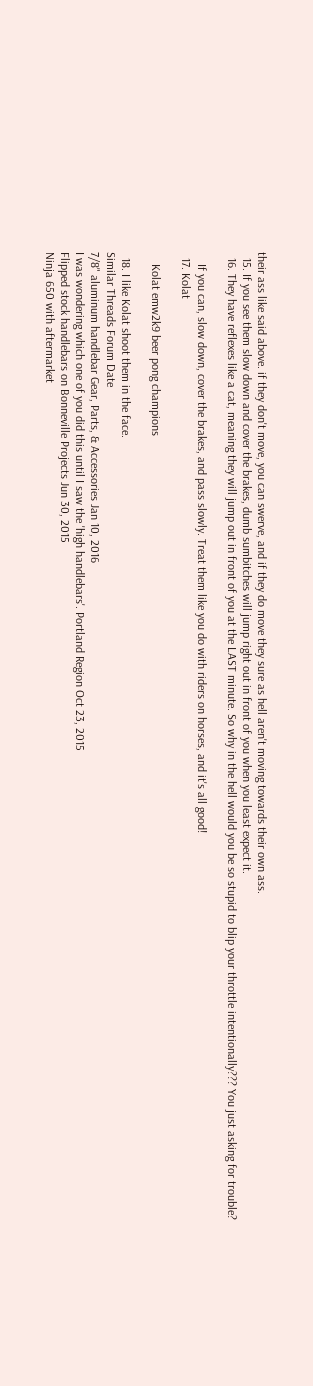their ass like said above. if they don't move, you can swerve, and if they do move they sure as hell aren't moving towards their own ass.
  15. If you see them slow down and cover the brakes, dumb sumbitches will jump right out in front of you when you least expect it.
  16. They have reflexes like a cat, meaning they will jump out in front of you at the LAST minute. So why in the hell would you be so stupid to blip your throttle intentionally??? You just asking for trouble?

    If you can, slow down, cover the brakes, and pass slowly. Treat them like you do with riders on horses, and it's all good!
  17. Kolat

    Kolat emw2k9 beer pong champions

  18. I like Kolat shoot them in the face.
Similar Threads Forum Date
7/8" aluminum handlebar Gear, Parts, & Accessories Jan 10, 2016
I was wondering which one of you did this until I saw the 'high handlebars'. Portland Region Oct 23, 2015
Flipped stock handlebars on Bonneville Projects Jun 30, 2015
Ninja 650 with aftermarket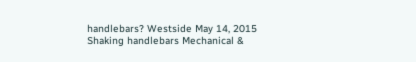handlebars? Westside May 14, 2015
Shaking handlebars Mechanical &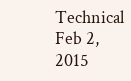Technical Feb 2, 2015